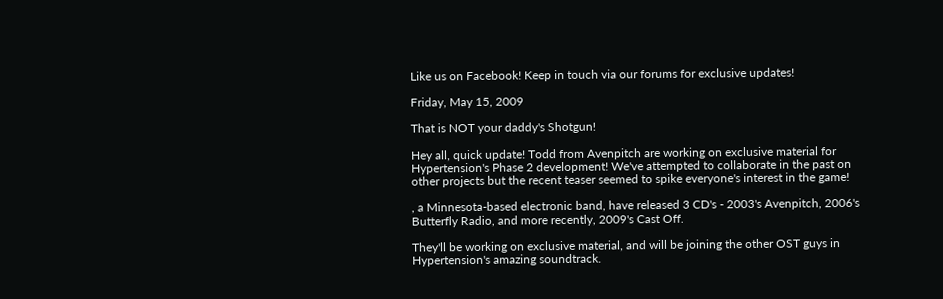Like us on Facebook! Keep in touch via our forums for exclusive updates!

Friday, May 15, 2009

That is NOT your daddy's Shotgun!

Hey all, quick update! Todd from Avenpitch are working on exclusive material for Hypertension's Phase 2 development! We've attempted to collaborate in the past on other projects but the recent teaser seemed to spike everyone's interest in the game!

, a Minnesota-based electronic band, have released 3 CD's - 2003's Avenpitch, 2006's Butterfly Radio, and more recently, 2009's Cast Off.

They'll be working on exclusive material, and will be joining the other OST guys in Hypertension's amazing soundtrack.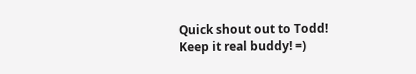Quick shout out to Todd! Keep it real buddy! =)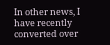In other news, I have recently converted over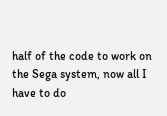half of the code to work on the Sega system, now all I have to do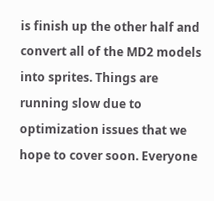is finish up the other half and convert all of the MD2 models into sprites. Things are running slow due to optimization issues that we hope to cover soon. Everyone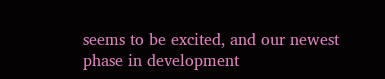seems to be excited, and our newest phase in development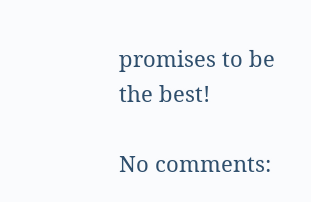promises to be the best!

No comments: